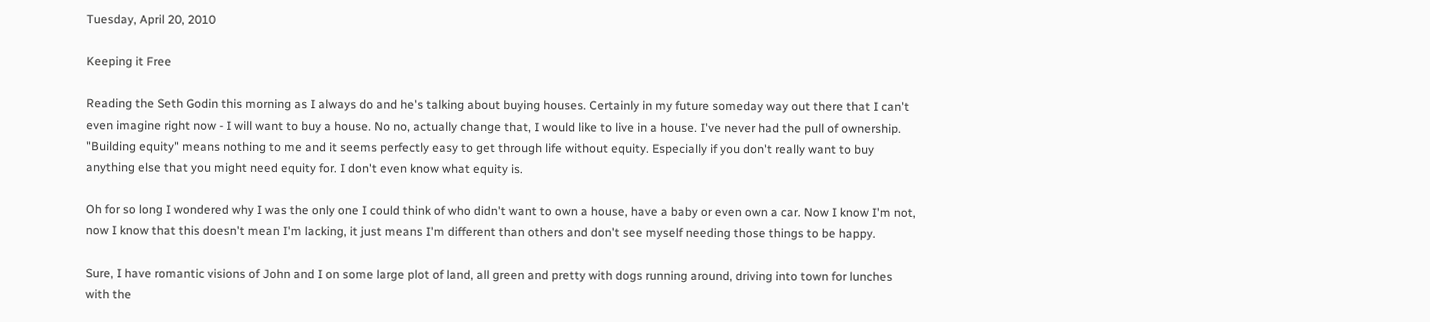Tuesday, April 20, 2010

Keeping it Free

Reading the Seth Godin this morning as I always do and he's talking about buying houses. Certainly in my future someday way out there that I can't even imagine right now - I will want to buy a house. No no, actually change that, I would like to live in a house. I've never had the pull of ownership. "Building equity" means nothing to me and it seems perfectly easy to get through life without equity. Especially if you don't really want to buy anything else that you might need equity for. I don't even know what equity is.

Oh for so long I wondered why I was the only one I could think of who didn't want to own a house, have a baby or even own a car. Now I know I'm not, now I know that this doesn't mean I'm lacking, it just means I'm different than others and don't see myself needing those things to be happy.

Sure, I have romantic visions of John and I on some large plot of land, all green and pretty with dogs running around, driving into town for lunches with the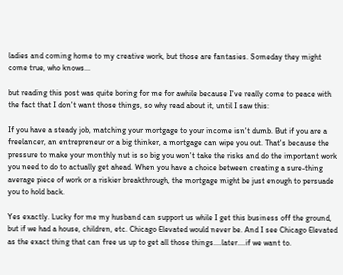ladies and coming home to my creative work, but those are fantasies. Someday they might come true, who knows...

but reading this post was quite boring for me for awhile because I've really come to peace with the fact that I don't want those things, so why read about it, until I saw this:

If you have a steady job, matching your mortgage to your income isn't dumb. But if you are a freelancer, an entrepreneur or a big thinker, a mortgage can wipe you out. That's because the pressure to make your monthly nut is so big you won't take the risks and do the important work you need to do to actually get ahead. When you have a choice between creating a sure-thing average piece of work or a riskier breakthrough, the mortgage might be just enough to persuade you to hold back.

Yes exactly. Lucky for me my husband can support us while I get this business off the ground, but if we had a house, children, etc. Chicago Elevated would never be. And I see Chicago Elevated as the exact thing that can free us up to get all those things....later....if we want to.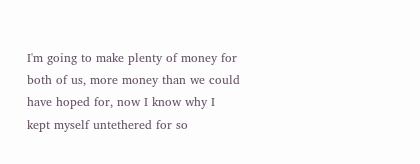I'm going to make plenty of money for both of us, more money than we could have hoped for, now I know why I kept myself untethered for so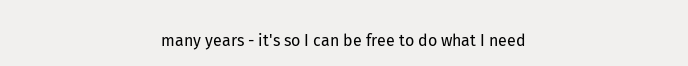many years - it's so I can be free to do what I need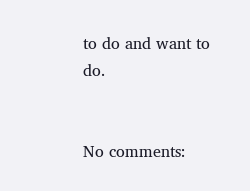to do and want to do.


No comments: